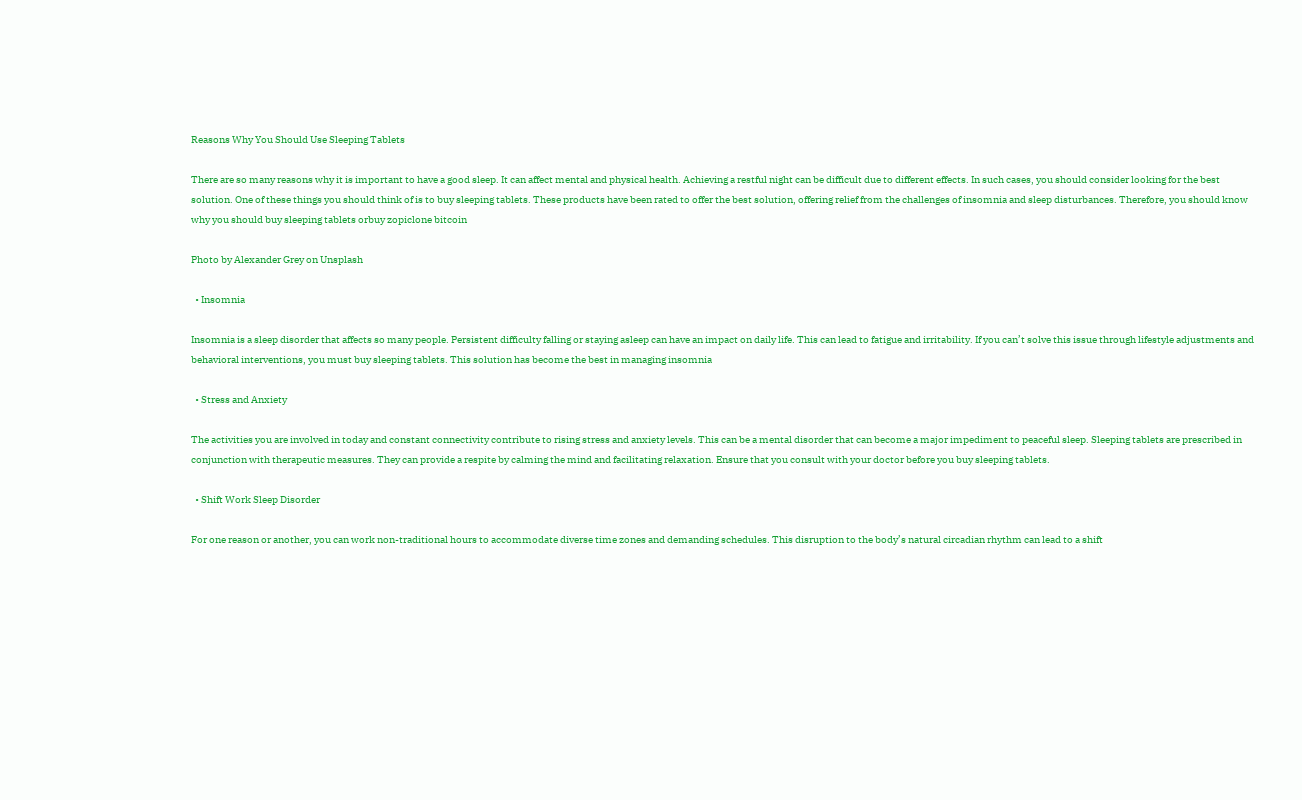Reasons Why You Should Use Sleeping Tablets

There are so many reasons why it is important to have a good sleep. It can affect mental and physical health. Achieving a restful night can be difficult due to different effects. In such cases, you should consider looking for the best solution. One of these things you should think of is to buy sleeping tablets. These products have been rated to offer the best solution, offering relief from the challenges of insomnia and sleep disturbances. Therefore, you should know why you should buy sleeping tablets orbuy zopiclone bitcoin

Photo by Alexander Grey on Unsplash

  • Insomnia

Insomnia is a sleep disorder that affects so many people. Persistent difficulty falling or staying asleep can have an impact on daily life. This can lead to fatigue and irritability. If you can’t solve this issue through lifestyle adjustments and behavioral interventions, you must buy sleeping tablets. This solution has become the best in managing insomnia

  • Stress and Anxiety

The activities you are involved in today and constant connectivity contribute to rising stress and anxiety levels. This can be a mental disorder that can become a major impediment to peaceful sleep. Sleeping tablets are prescribed in conjunction with therapeutic measures. They can provide a respite by calming the mind and facilitating relaxation. Ensure that you consult with your doctor before you buy sleeping tablets.

  • Shift Work Sleep Disorder

For one reason or another, you can work non-traditional hours to accommodate diverse time zones and demanding schedules. This disruption to the body’s natural circadian rhythm can lead to a shift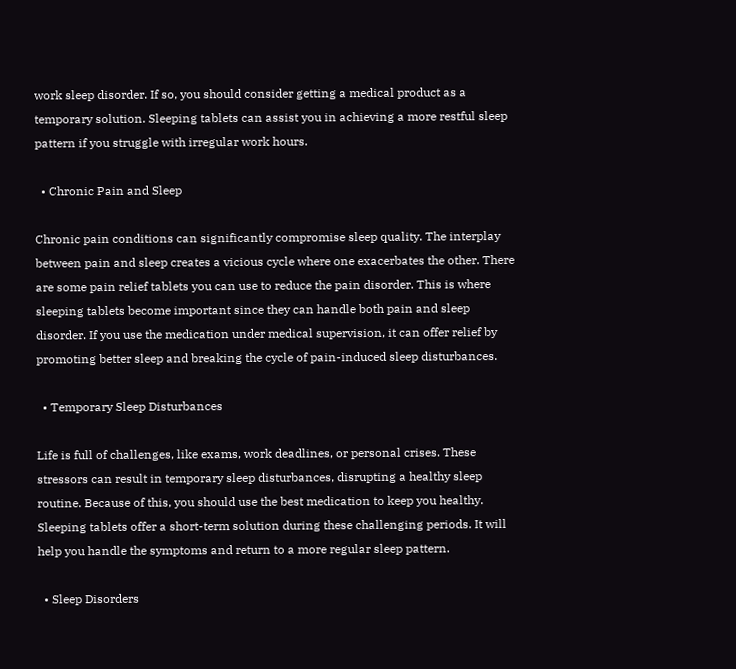work sleep disorder. If so, you should consider getting a medical product as a temporary solution. Sleeping tablets can assist you in achieving a more restful sleep pattern if you struggle with irregular work hours.

  • Chronic Pain and Sleep

Chronic pain conditions can significantly compromise sleep quality. The interplay between pain and sleep creates a vicious cycle where one exacerbates the other. There are some pain relief tablets you can use to reduce the pain disorder. This is where sleeping tablets become important since they can handle both pain and sleep disorder. If you use the medication under medical supervision, it can offer relief by promoting better sleep and breaking the cycle of pain-induced sleep disturbances.

  • Temporary Sleep Disturbances

Life is full of challenges, like exams, work deadlines, or personal crises. These stressors can result in temporary sleep disturbances, disrupting a healthy sleep routine. Because of this, you should use the best medication to keep you healthy. Sleeping tablets offer a short-term solution during these challenging periods. It will help you handle the symptoms and return to a more regular sleep pattern.

  • Sleep Disorders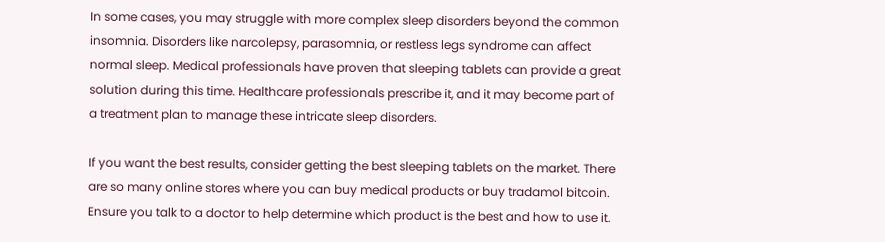In some cases, you may struggle with more complex sleep disorders beyond the common insomnia. Disorders like narcolepsy, parasomnia, or restless legs syndrome can affect normal sleep. Medical professionals have proven that sleeping tablets can provide a great solution during this time. Healthcare professionals prescribe it, and it may become part of a treatment plan to manage these intricate sleep disorders.

If you want the best results, consider getting the best sleeping tablets on the market. There are so many online stores where you can buy medical products or buy tradamol bitcoin. Ensure you talk to a doctor to help determine which product is the best and how to use it.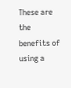These are the benefits of using a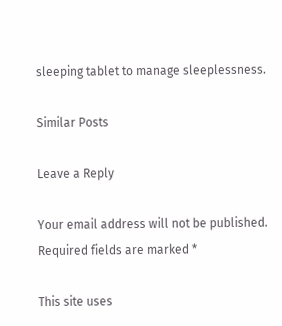sleeping tablet to manage sleeplessness.

Similar Posts

Leave a Reply

Your email address will not be published. Required fields are marked *

This site uses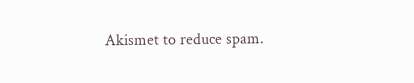Akismet to reduce spam.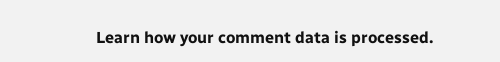Learn how your comment data is processed.